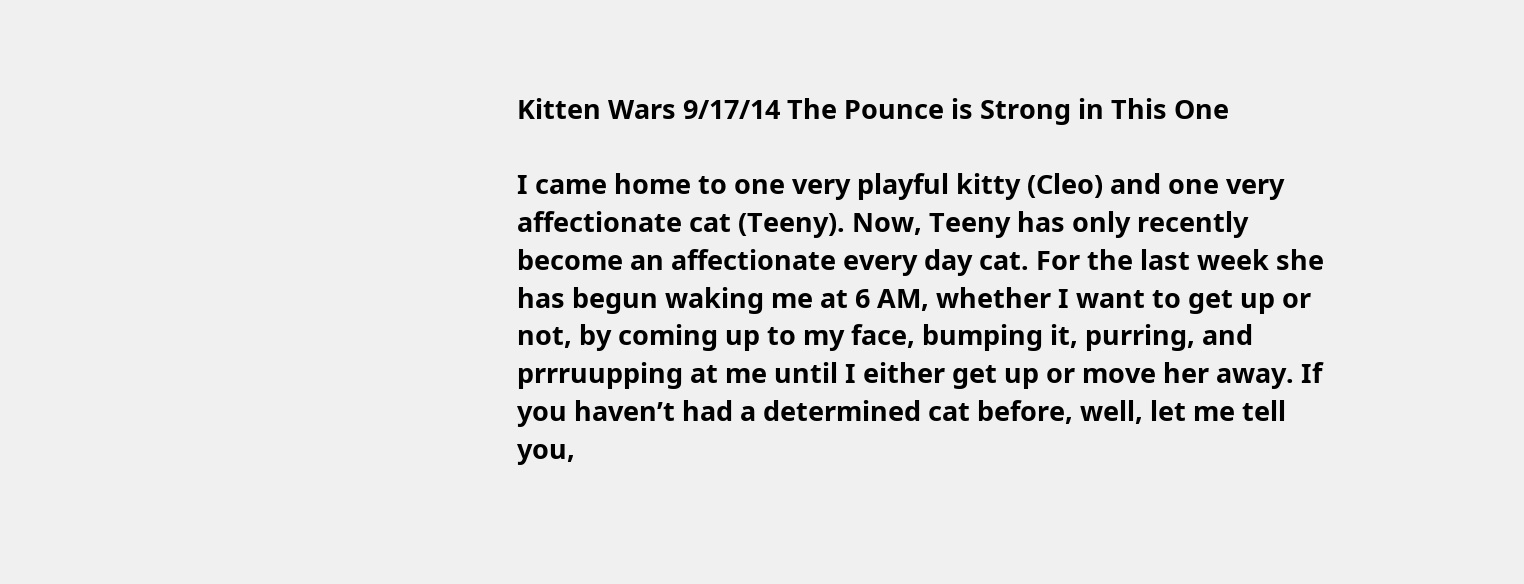Kitten Wars 9/17/14 The Pounce is Strong in This One

I came home to one very playful kitty (Cleo) and one very affectionate cat (Teeny). Now, Teeny has only recently become an affectionate every day cat. For the last week she has begun waking me at 6 AM, whether I want to get up or not, by coming up to my face, bumping it, purring, and prrruupping at me until I either get up or move her away. If you haven’t had a determined cat before, well, let me tell you,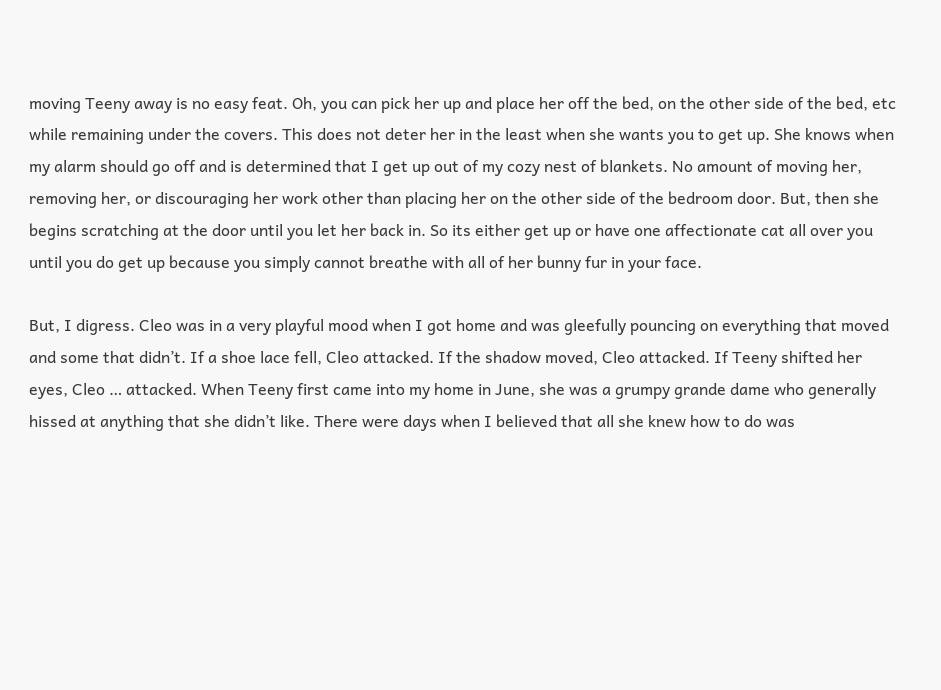moving Teeny away is no easy feat. Oh, you can pick her up and place her off the bed, on the other side of the bed, etc while remaining under the covers. This does not deter her in the least when she wants you to get up. She knows when my alarm should go off and is determined that I get up out of my cozy nest of blankets. No amount of moving her, removing her, or discouraging her work other than placing her on the other side of the bedroom door. But, then she begins scratching at the door until you let her back in. So its either get up or have one affectionate cat all over you until you do get up because you simply cannot breathe with all of her bunny fur in your face.

But, I digress. Cleo was in a very playful mood when I got home and was gleefully pouncing on everything that moved and some that didn’t. If a shoe lace fell, Cleo attacked. If the shadow moved, Cleo attacked. If Teeny shifted her eyes, Cleo … attacked. When Teeny first came into my home in June, she was a grumpy grande dame who generally hissed at anything that she didn’t like. There were days when I believed that all she knew how to do was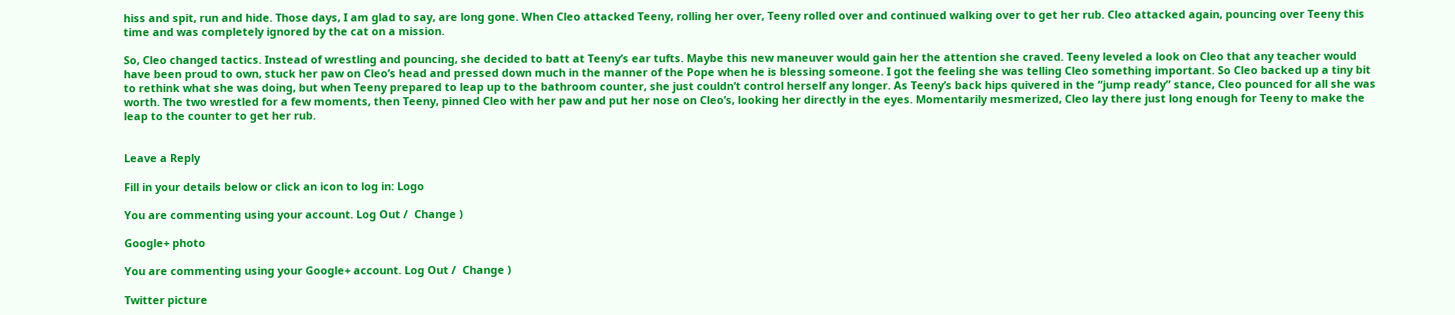hiss and spit, run and hide. Those days, I am glad to say, are long gone. When Cleo attacked Teeny, rolling her over, Teeny rolled over and continued walking over to get her rub. Cleo attacked again, pouncing over Teeny this time and was completely ignored by the cat on a mission.

So, Cleo changed tactics. Instead of wrestling and pouncing, she decided to batt at Teeny’s ear tufts. Maybe this new maneuver would gain her the attention she craved. Teeny leveled a look on Cleo that any teacher would have been proud to own, stuck her paw on Cleo’s head and pressed down much in the manner of the Pope when he is blessing someone. I got the feeling she was telling Cleo something important. So Cleo backed up a tiny bit to rethink what she was doing, but when Teeny prepared to leap up to the bathroom counter, she just couldn’t control herself any longer. As Teeny’s back hips quivered in the “jump ready” stance, Cleo pounced for all she was worth. The two wrestled for a few moments, then Teeny, pinned Cleo with her paw and put her nose on Cleo’s, looking her directly in the eyes. Momentarily mesmerized, Cleo lay there just long enough for Teeny to make the leap to the counter to get her rub.


Leave a Reply

Fill in your details below or click an icon to log in: Logo

You are commenting using your account. Log Out /  Change )

Google+ photo

You are commenting using your Google+ account. Log Out /  Change )

Twitter picture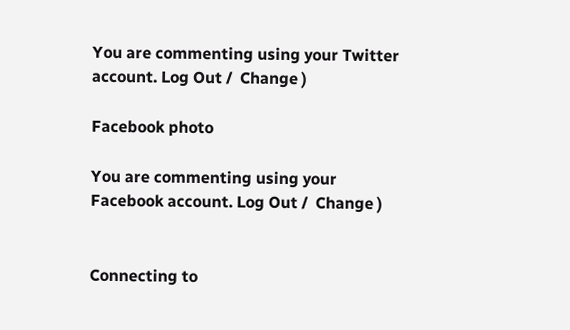You are commenting using your Twitter account. Log Out /  Change )

Facebook photo

You are commenting using your Facebook account. Log Out /  Change )


Connecting to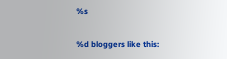%s

%d bloggers like this: